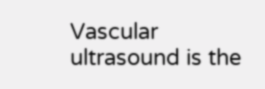Vascular ultrasound is the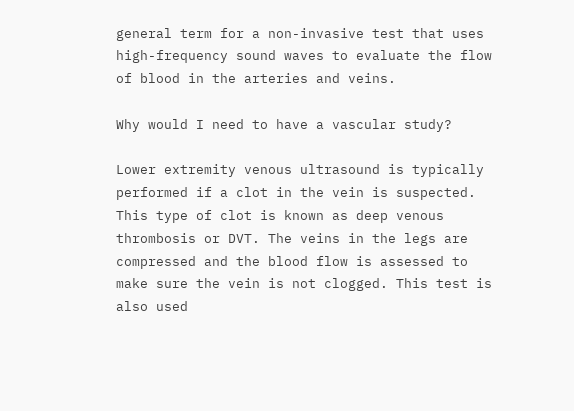general term for a non-invasive test that uses high-frequency sound waves to evaluate the flow of blood in the arteries and veins.

Why would I need to have a vascular study?

Lower extremity venous ultrasound is typically performed if a clot in the vein is suspected. This type of clot is known as deep venous thrombosis or DVT. The veins in the legs are compressed and the blood flow is assessed to make sure the vein is not clogged. This test is also used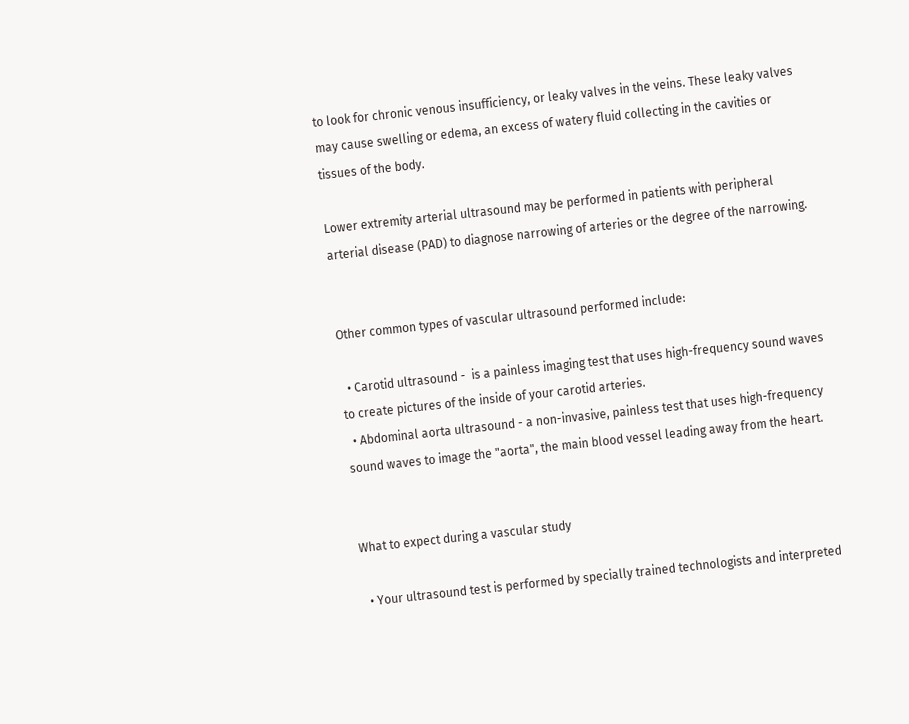to look for chronic venous insufficiency, or leaky valves in the veins. These leaky valves may cause swelling or edema, an excess of watery fluid collecting in the cavities or tissues of the body.

Lower extremity arterial ultrasound may be performed in patients with peripheral arterial disease (PAD) to diagnose narrowing of arteries or the degree of the narrowing.


Other common types of vascular ultrasound performed include:

  • Carotid ultrasound -  is a painless imaging test that uses high-frequency sound waves to create pictures of the inside of your carotid arteries.
  • Abdominal aorta ultrasound - a non-invasive, painless test that uses high-frequency sound waves to image the "aorta", the main blood vessel leading away from the heart.


What to expect during a vascular study

  • Your ultrasound test is performed by specially trained technologists and interpreted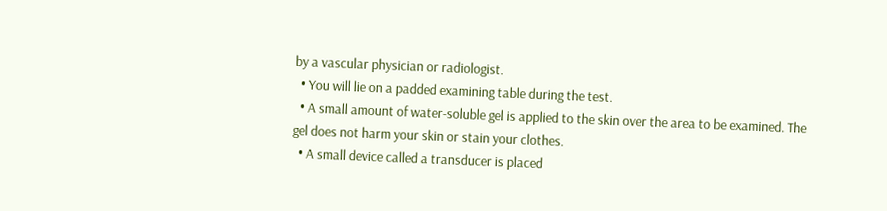by a vascular physician or radiologist.
  • You will lie on a padded examining table during the test.
  • A small amount of water-soluble gel is applied to the skin over the area to be examined. The gel does not harm your skin or stain your clothes.
  • A small device called a transducer is placed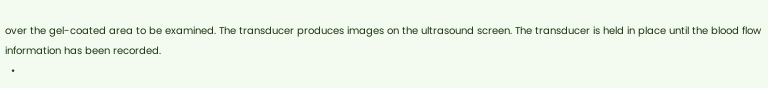over the gel-coated area to be examined. The transducer produces images on the ultrasound screen. The transducer is held in place until the blood flow information has been recorded.
  •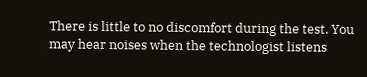There is little to no discomfort during the test. You may hear noises when the technologist listens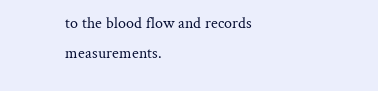to the blood flow and records measurements.